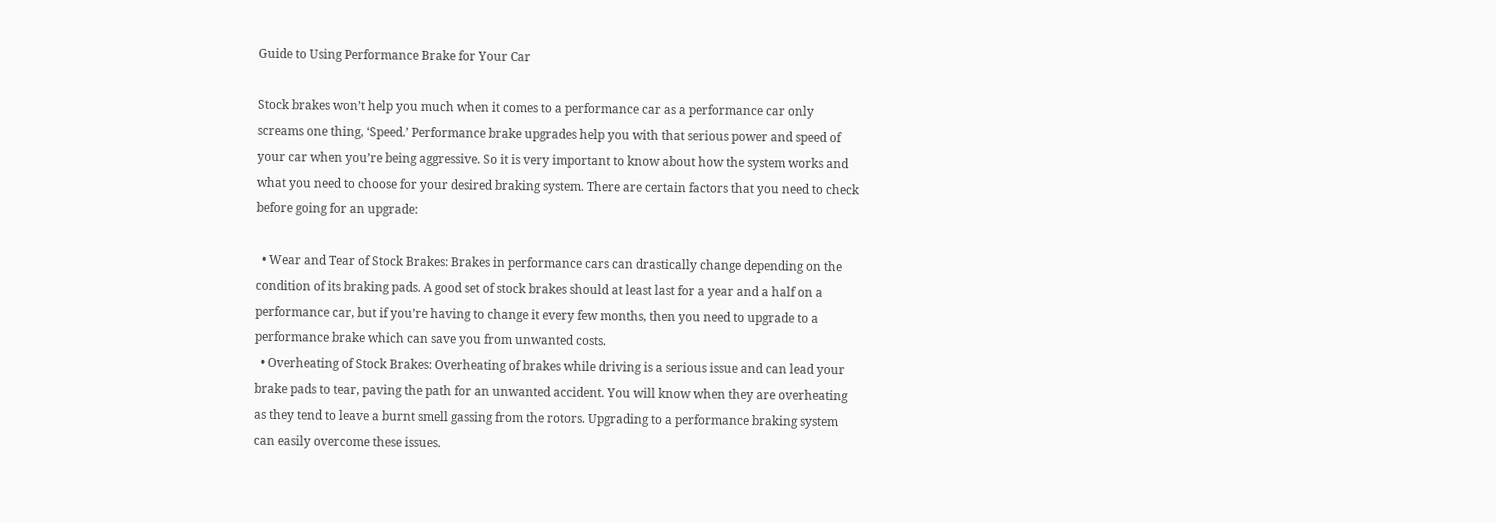Guide to Using Performance Brake for Your Car

Stock brakes won’t help you much when it comes to a performance car as a performance car only screams one thing, ‘Speed.’ Performance brake upgrades help you with that serious power and speed of your car when you’re being aggressive. So it is very important to know about how the system works and what you need to choose for your desired braking system. There are certain factors that you need to check before going for an upgrade:

  • Wear and Tear of Stock Brakes: Brakes in performance cars can drastically change depending on the condition of its braking pads. A good set of stock brakes should at least last for a year and a half on a performance car, but if you’re having to change it every few months, then you need to upgrade to a performance brake which can save you from unwanted costs.
  • Overheating of Stock Brakes: Overheating of brakes while driving is a serious issue and can lead your brake pads to tear, paving the path for an unwanted accident. You will know when they are overheating as they tend to leave a burnt smell gassing from the rotors. Upgrading to a performance braking system can easily overcome these issues.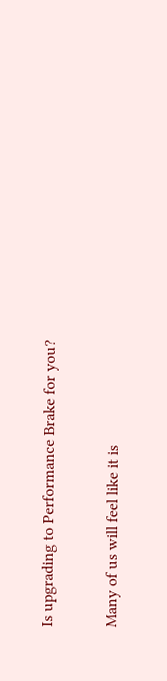Is upgrading to Performance Brake for you?

Many of us will feel like it is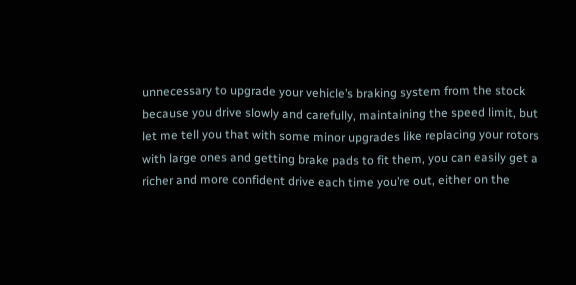unnecessary to upgrade your vehicle’s braking system from the stock because you drive slowly and carefully, maintaining the speed limit, but let me tell you that with some minor upgrades like replacing your rotors with large ones and getting brake pads to fit them, you can easily get a richer and more confident drive each time you’re out, either on the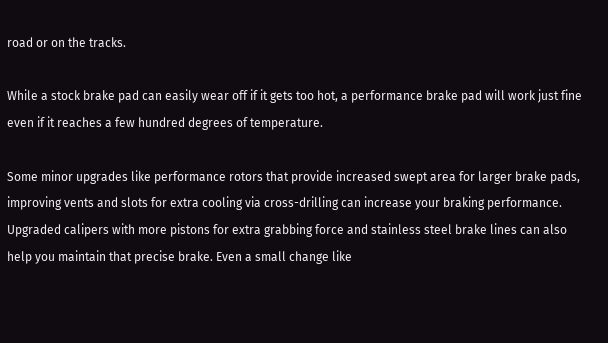road or on the tracks.

While a stock brake pad can easily wear off if it gets too hot, a performance brake pad will work just fine even if it reaches a few hundred degrees of temperature.

Some minor upgrades like performance rotors that provide increased swept area for larger brake pads, improving vents and slots for extra cooling via cross-drilling can increase your braking performance. Upgraded calipers with more pistons for extra grabbing force and stainless steel brake lines can also help you maintain that precise brake. Even a small change like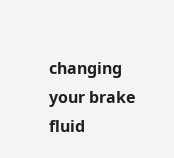changing your brake fluid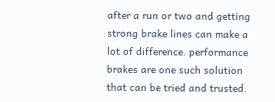after a run or two and getting strong brake lines can make a lot of difference. performance brakes are one such solution that can be tried and trusted.